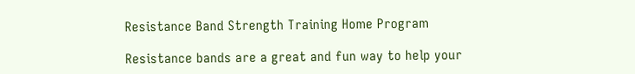Resistance Band Strength Training Home Program

Resistance bands are a great and fun way to help your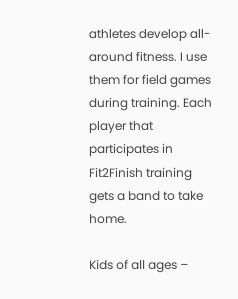athletes develop all-around fitness. I use them for field games during training. Each player that participates in Fit2Finish training gets a band to take home.

Kids of all ages –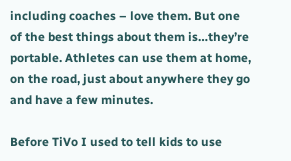including coaches – love them. But one of the best things about them is…they’re portable. Athletes can use them at home, on the road, just about anywhere they go and have a few minutes.

Before TiVo I used to tell kids to use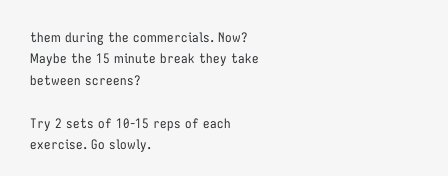them during the commercials. Now? Maybe the 15 minute break they take between screens?

Try 2 sets of 10-15 reps of each exercise. Go slowly.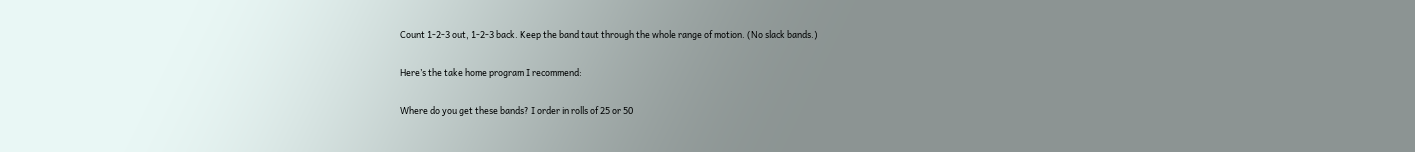Count 1-2-3 out, 1-2-3 back. Keep the band taut through the whole range of motion. (No slack bands.)

Here’s the take home program I recommend:

Where do you get these bands? I order in rolls of 25 or 50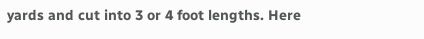yards and cut into 3 or 4 foot lengths. Here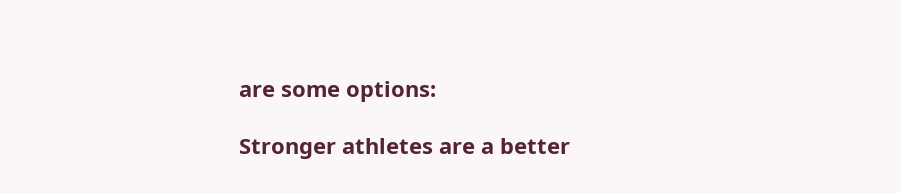are some options:

Stronger athletes are a better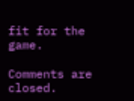fit for the game.

Comments are closed.